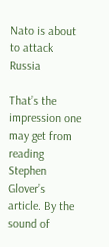Nato is about to attack Russia

That’s the impression one may get from reading Stephen Glover’s article. By the sound of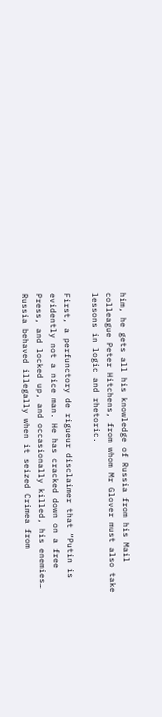him, he gets all his knowledge of Russia from his Mail colleague Peter Hitchens, from whom Mr Glover must also take lessons in logic and rhetoric.

First, a perfunctory de rigueur disclaimer that “Putin is evidently not a nice man. He has cracked down on a free Press, and locked up, and occasionally killed, his enemies… Russia behaved illegally when it seized Crimea from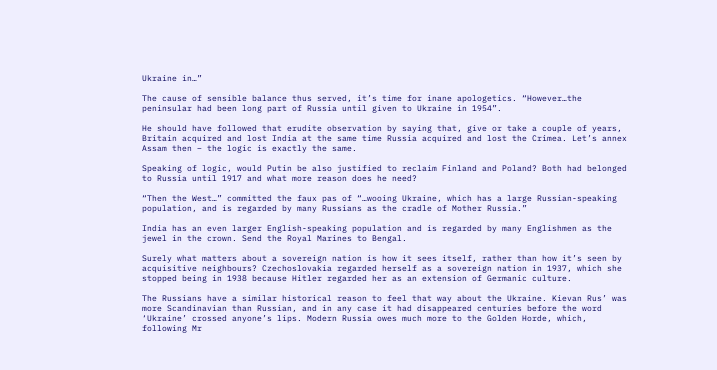Ukraine in…”

The cause of sensible balance thus served, it’s time for inane apologetics. “However…the peninsular had been long part of Russia until given to Ukraine in 1954”.

He should have followed that erudite observation by saying that, give or take a couple of years, Britain acquired and lost India at the same time Russia acquired and lost the Crimea. Let’s annex Assam then – the logic is exactly the same.

Speaking of logic, would Putin be also justified to reclaim Finland and Poland? Both had belonged to Russia until 1917 and what more reason does he need?

“Then the West…” committed the faux pas of “…wooing Ukraine, which has a large Russian-speaking population, and is regarded by many Russians as the cradle of Mother Russia.”

India has an even larger English-speaking population and is regarded by many Englishmen as the jewel in the crown. Send the Royal Marines to Bengal.

Surely what matters about a sovereign nation is how it sees itself, rather than how it’s seen by acquisitive neighbours? Czechoslovakia regarded herself as a sovereign nation in 1937, which she stopped being in 1938 because Hitler regarded her as an extension of Germanic culture.

The Russians have a similar historical reason to feel that way about the Ukraine. Kievan Rus’ was more Scandinavian than Russian, and in any case it had disappeared centuries before the word ‘Ukraine’ crossed anyone’s lips. Modern Russia owes much more to the Golden Horde, which, following Mr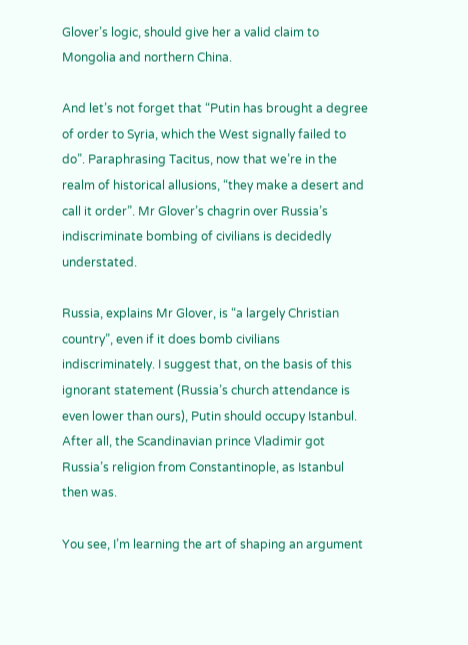Glover’s logic, should give her a valid claim to Mongolia and northern China.

And let’s not forget that “Putin has brought a degree of order to Syria, which the West signally failed to do”. Paraphrasing Tacitus, now that we’re in the realm of historical allusions, “they make a desert and call it order”. Mr Glover’s chagrin over Russia’s indiscriminate bombing of civilians is decidedly understated.

Russia, explains Mr Glover, is “a largely Christian country”, even if it does bomb civilians indiscriminately. I suggest that, on the basis of this ignorant statement (Russia’s church attendance is even lower than ours), Putin should occupy Istanbul. After all, the Scandinavian prince Vladimir got Russia’s religion from Constantinople, as Istanbul then was.

You see, I’m learning the art of shaping an argument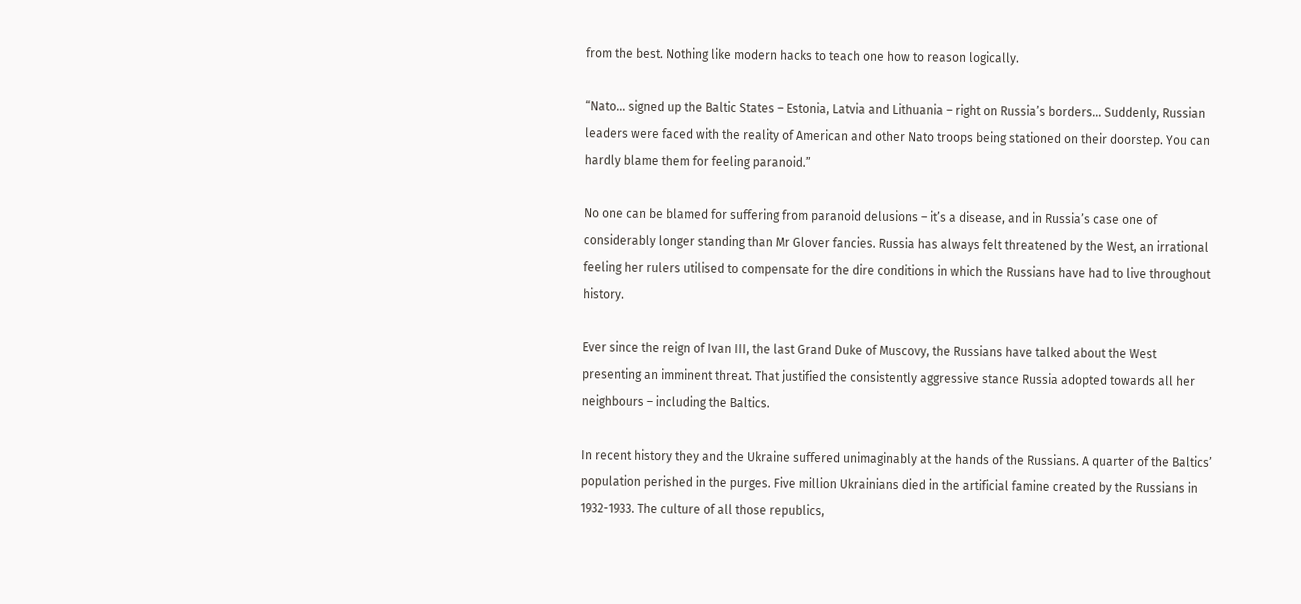from the best. Nothing like modern hacks to teach one how to reason logically.

“Nato… signed up the Baltic States – Estonia, Latvia and Lithuania – right on Russia’s borders… Suddenly, Russian leaders were faced with the reality of American and other Nato troops being stationed on their doorstep. You can hardly blame them for feeling paranoid.”

No one can be blamed for suffering from paranoid delusions – it’s a disease, and in Russia’s case one of considerably longer standing than Mr Glover fancies. Russia has always felt threatened by the West, an irrational feeling her rulers utilised to compensate for the dire conditions in which the Russians have had to live throughout history.

Ever since the reign of Ivan III, the last Grand Duke of Muscovy, the Russians have talked about the West presenting an imminent threat. That justified the consistently aggressive stance Russia adopted towards all her neighbours – including the Baltics.

In recent history they and the Ukraine suffered unimaginably at the hands of the Russians. A quarter of the Baltics’ population perished in the purges. Five million Ukrainians died in the artificial famine created by the Russians in 1932-1933. The culture of all those republics,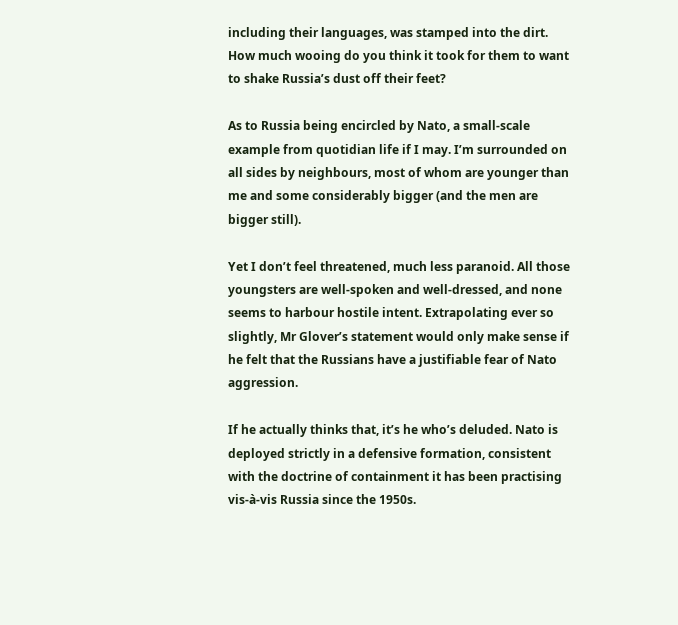including their languages, was stamped into the dirt. How much wooing do you think it took for them to want to shake Russia’s dust off their feet?

As to Russia being encircled by Nato, a small-scale example from quotidian life if I may. I’m surrounded on all sides by neighbours, most of whom are younger than me and some considerably bigger (and the men are bigger still).

Yet I don’t feel threatened, much less paranoid. All those youngsters are well-spoken and well-dressed, and none seems to harbour hostile intent. Extrapolating ever so slightly, Mr Glover’s statement would only make sense if he felt that the Russians have a justifiable fear of Nato aggression.

If he actually thinks that, it’s he who’s deluded. Nato is deployed strictly in a defensive formation, consistent with the doctrine of containment it has been practising vis-à-vis Russia since the 1950s.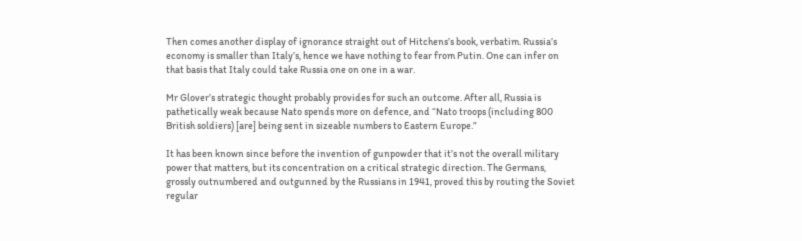Then comes another display of ignorance straight out of Hitchens’s book, verbatim. Russia’s economy is smaller than Italy’s, hence we have nothing to fear from Putin. One can infer on that basis that Italy could take Russia one on one in a war.

Mr Glover’s strategic thought probably provides for such an outcome. After all, Russia is pathetically weak because Nato spends more on defence, and “Nato troops (including 800 British soldiers) [are] being sent in sizeable numbers to Eastern Europe.”

It has been known since before the invention of gunpowder that it’s not the overall military power that matters, but its concentration on a critical strategic direction. The Germans, grossly outnumbered and outgunned by the Russians in 1941, proved this by routing the Soviet regular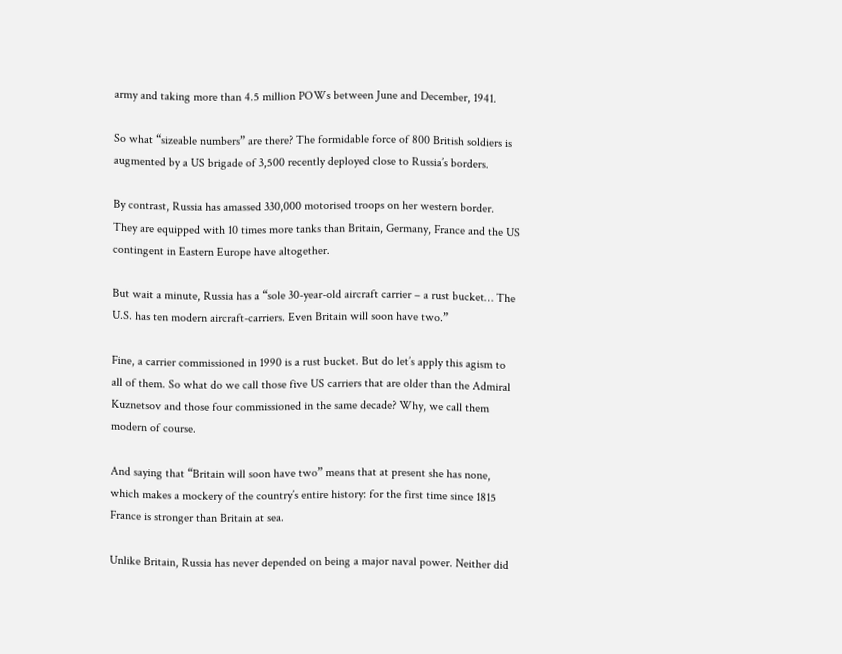army and taking more than 4.5 million POWs between June and December, 1941.

So what “sizeable numbers” are there? The formidable force of 800 British soldiers is augmented by a US brigade of 3,500 recently deployed close to Russia’s borders.

By contrast, Russia has amassed 330,000 motorised troops on her western border. They are equipped with 10 times more tanks than Britain, Germany, France and the US contingent in Eastern Europe have altogether.

But wait a minute, Russia has a “sole 30-year-old aircraft carrier – a rust bucket… The U.S. has ten modern aircraft-carriers. Even Britain will soon have two.”

Fine, a carrier commissioned in 1990 is a rust bucket. But do let’s apply this agism to all of them. So what do we call those five US carriers that are older than the Admiral Kuznetsov and those four commissioned in the same decade? Why, we call them modern of course.

And saying that “Britain will soon have two” means that at present she has none, which makes a mockery of the country’s entire history: for the first time since 1815 France is stronger than Britain at sea.

Unlike Britain, Russia has never depended on being a major naval power. Neither did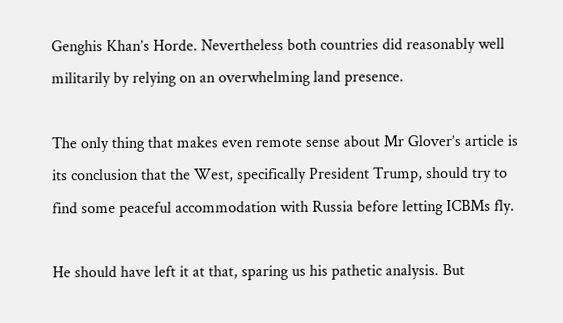Genghis Khan’s Horde. Nevertheless both countries did reasonably well militarily by relying on an overwhelming land presence.

The only thing that makes even remote sense about Mr Glover’s article is its conclusion that the West, specifically President Trump, should try to find some peaceful accommodation with Russia before letting ICBMs fly.

He should have left it at that, sparing us his pathetic analysis. But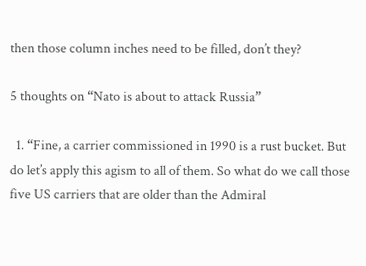then those column inches need to be filled, don’t they?

5 thoughts on “Nato is about to attack Russia”

  1. “Fine, a carrier commissioned in 1990 is a rust bucket. But do let’s apply this agism to all of them. So what do we call those five US carriers that are older than the Admiral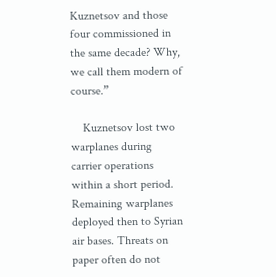Kuznetsov and those four commissioned in the same decade? Why, we call them modern of course.”

    Kuznetsov lost two warplanes during carrier operations within a short period. Remaining warplanes deployed then to Syrian air bases. Threats on paper often do not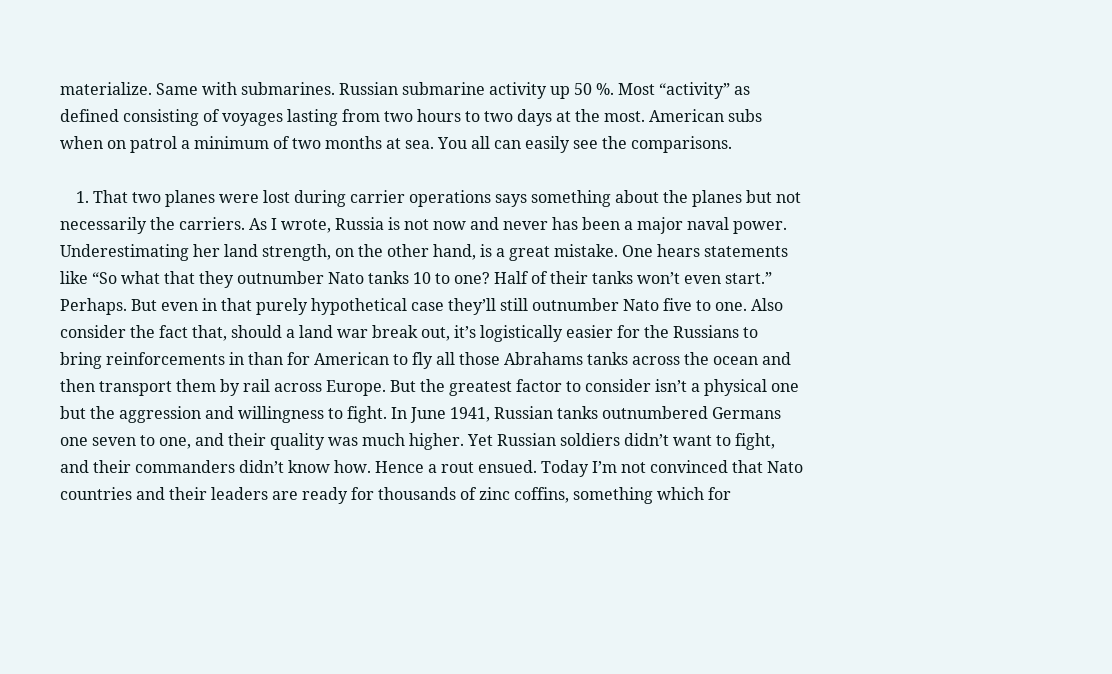materialize. Same with submarines. Russian submarine activity up 50 %. Most “activity” as defined consisting of voyages lasting from two hours to two days at the most. American subs when on patrol a minimum of two months at sea. You all can easily see the comparisons.

    1. That two planes were lost during carrier operations says something about the planes but not necessarily the carriers. As I wrote, Russia is not now and never has been a major naval power. Underestimating her land strength, on the other hand, is a great mistake. One hears statements like “So what that they outnumber Nato tanks 10 to one? Half of their tanks won’t even start.” Perhaps. But even in that purely hypothetical case they’ll still outnumber Nato five to one. Also consider the fact that, should a land war break out, it’s logistically easier for the Russians to bring reinforcements in than for American to fly all those Abrahams tanks across the ocean and then transport them by rail across Europe. But the greatest factor to consider isn’t a physical one but the aggression and willingness to fight. In June 1941, Russian tanks outnumbered Germans one seven to one, and their quality was much higher. Yet Russian soldiers didn’t want to fight, and their commanders didn’t know how. Hence a rout ensued. Today I’m not convinced that Nato countries and their leaders are ready for thousands of zinc coffins, something which for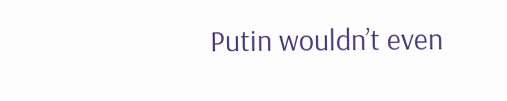Putin wouldn’t even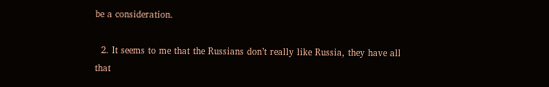be a consideration.

  2. It seems to me that the Russians don’t really like Russia, they have all that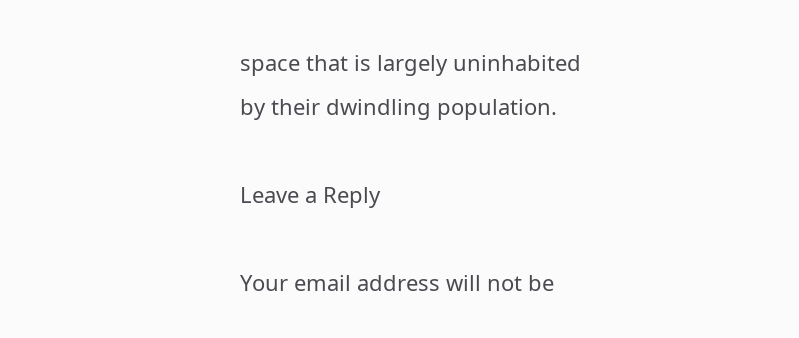space that is largely uninhabited by their dwindling population.

Leave a Reply

Your email address will not be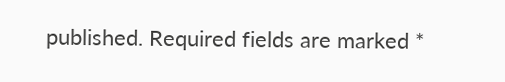published. Required fields are marked *